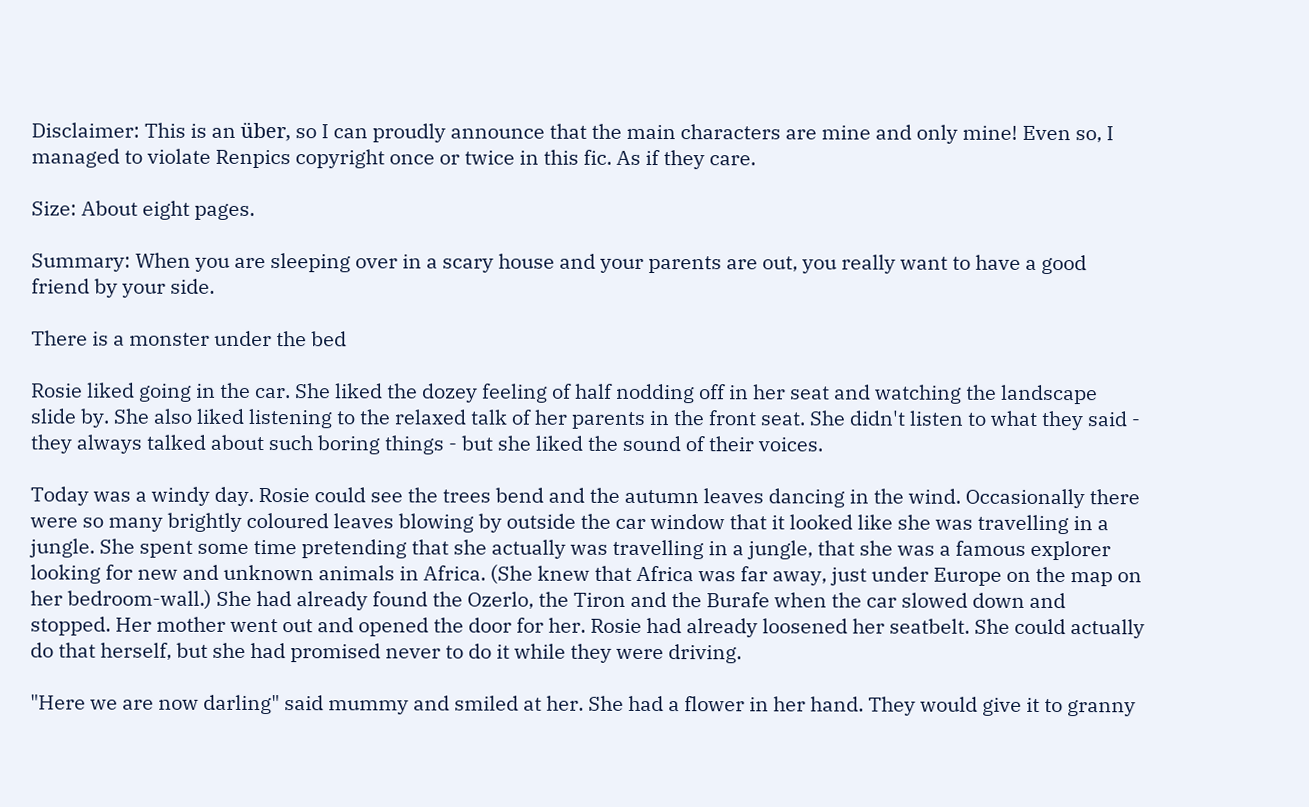Disclaimer: This is an über, so I can proudly announce that the main characters are mine and only mine! Even so, I managed to violate Renpics copyright once or twice in this fic. As if they care.

Size: About eight pages.

Summary: When you are sleeping over in a scary house and your parents are out, you really want to have a good friend by your side.

There is a monster under the bed

Rosie liked going in the car. She liked the dozey feeling of half nodding off in her seat and watching the landscape slide by. She also liked listening to the relaxed talk of her parents in the front seat. She didn't listen to what they said - they always talked about such boring things - but she liked the sound of their voices.

Today was a windy day. Rosie could see the trees bend and the autumn leaves dancing in the wind. Occasionally there were so many brightly coloured leaves blowing by outside the car window that it looked like she was travelling in a jungle. She spent some time pretending that she actually was travelling in a jungle, that she was a famous explorer looking for new and unknown animals in Africa. (She knew that Africa was far away, just under Europe on the map on her bedroom-wall.) She had already found the Ozerlo, the Tiron and the Burafe when the car slowed down and stopped. Her mother went out and opened the door for her. Rosie had already loosened her seatbelt. She could actually do that herself, but she had promised never to do it while they were driving.

"Here we are now darling" said mummy and smiled at her. She had a flower in her hand. They would give it to granny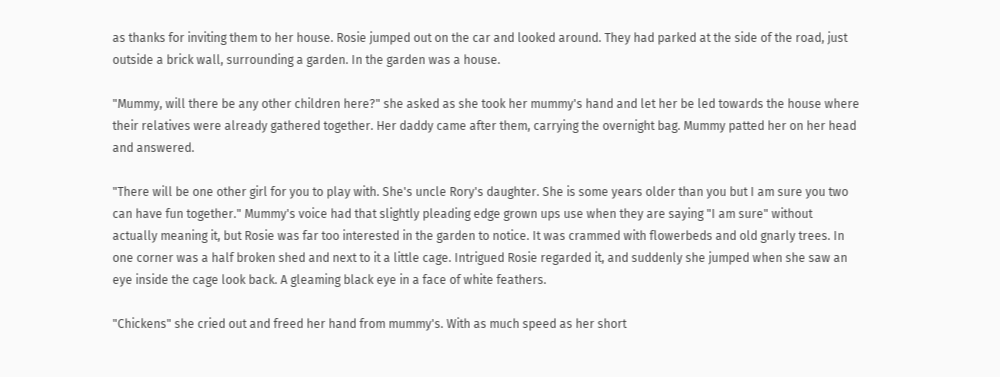as thanks for inviting them to her house. Rosie jumped out on the car and looked around. They had parked at the side of the road, just outside a brick wall, surrounding a garden. In the garden was a house.

"Mummy, will there be any other children here?" she asked as she took her mummy's hand and let her be led towards the house where their relatives were already gathered together. Her daddy came after them, carrying the overnight bag. Mummy patted her on her head and answered.

"There will be one other girl for you to play with. She's uncle Rory's daughter. She is some years older than you but I am sure you two can have fun together." Mummy's voice had that slightly pleading edge grown ups use when they are saying "I am sure" without actually meaning it, but Rosie was far too interested in the garden to notice. It was crammed with flowerbeds and old gnarly trees. In one corner was a half broken shed and next to it a little cage. Intrigued Rosie regarded it, and suddenly she jumped when she saw an eye inside the cage look back. A gleaming black eye in a face of white feathers.

"Chickens" she cried out and freed her hand from mummy's. With as much speed as her short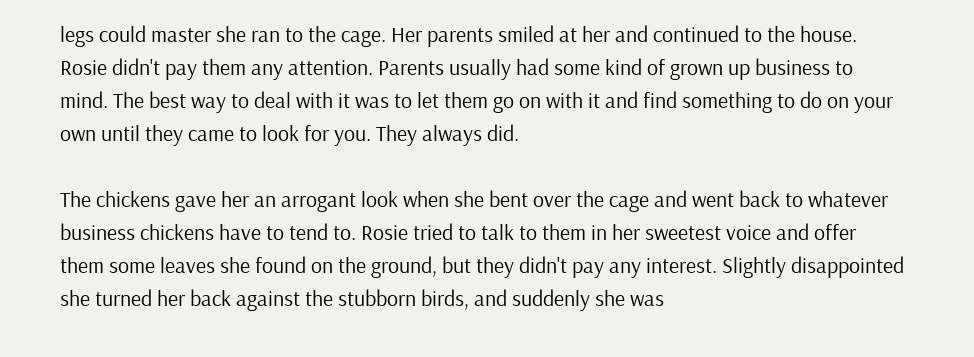legs could master she ran to the cage. Her parents smiled at her and continued to the house. Rosie didn't pay them any attention. Parents usually had some kind of grown up business to mind. The best way to deal with it was to let them go on with it and find something to do on your own until they came to look for you. They always did.

The chickens gave her an arrogant look when she bent over the cage and went back to whatever business chickens have to tend to. Rosie tried to talk to them in her sweetest voice and offer them some leaves she found on the ground, but they didn't pay any interest. Slightly disappointed she turned her back against the stubborn birds, and suddenly she was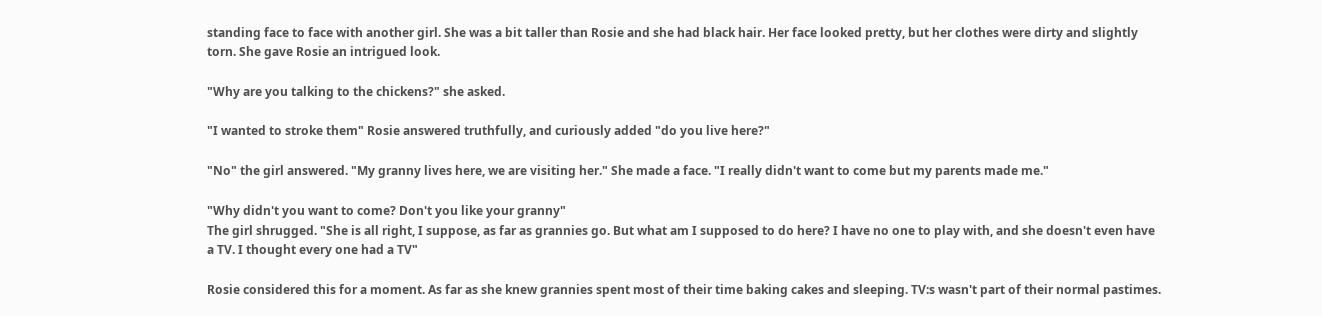standing face to face with another girl. She was a bit taller than Rosie and she had black hair. Her face looked pretty, but her clothes were dirty and slightly torn. She gave Rosie an intrigued look.

"Why are you talking to the chickens?" she asked.

"I wanted to stroke them" Rosie answered truthfully, and curiously added "do you live here?"

"No" the girl answered. "My granny lives here, we are visiting her." She made a face. "I really didn't want to come but my parents made me."

"Why didn't you want to come? Don't you like your granny"
The girl shrugged. "She is all right, I suppose, as far as grannies go. But what am I supposed to do here? I have no one to play with, and she doesn't even have a TV. I thought every one had a TV"

Rosie considered this for a moment. As far as she knew grannies spent most of their time baking cakes and sleeping. TV:s wasn't part of their normal pastimes.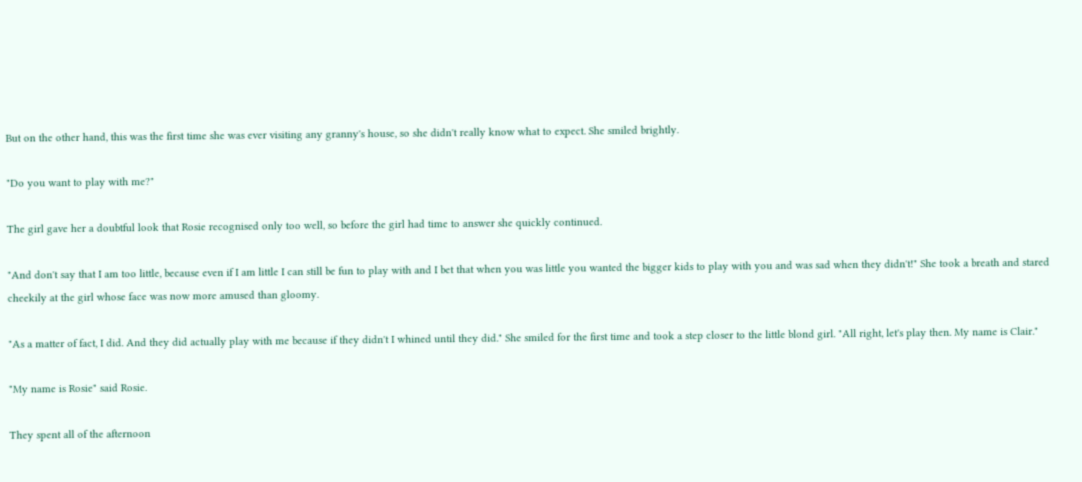But on the other hand, this was the first time she was ever visiting any granny's house, so she didn't really know what to expect. She smiled brightly.

"Do you want to play with me?"

The girl gave her a doubtful look that Rosie recognised only too well, so before the girl had time to answer she quickly continued.

"And don't say that I am too little, because even if I am little I can still be fun to play with and I bet that when you was little you wanted the bigger kids to play with you and was sad when they didn't!" She took a breath and stared cheekily at the girl whose face was now more amused than gloomy.

"As a matter of fact, I did. And they did actually play with me because if they didn't I whined until they did." She smiled for the first time and took a step closer to the little blond girl. "All right, let's play then. My name is Clair."

"My name is Rosie" said Rosie.

They spent all of the afternoon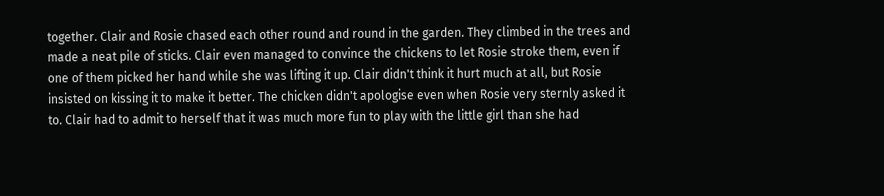together. Clair and Rosie chased each other round and round in the garden. They climbed in the trees and made a neat pile of sticks. Clair even managed to convince the chickens to let Rosie stroke them, even if one of them picked her hand while she was lifting it up. Clair didn't think it hurt much at all, but Rosie insisted on kissing it to make it better. The chicken didn't apologise even when Rosie very sternly asked it to. Clair had to admit to herself that it was much more fun to play with the little girl than she had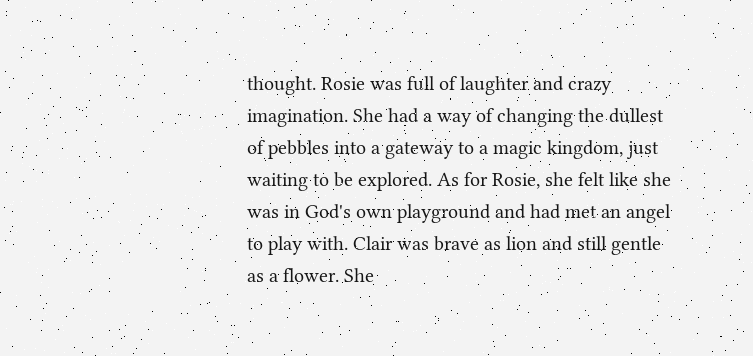thought. Rosie was full of laughter and crazy imagination. She had a way of changing the dullest of pebbles into a gateway to a magic kingdom, just waiting to be explored. As for Rosie, she felt like she was in God's own playground and had met an angel to play with. Clair was brave as lion and still gentle as a flower. She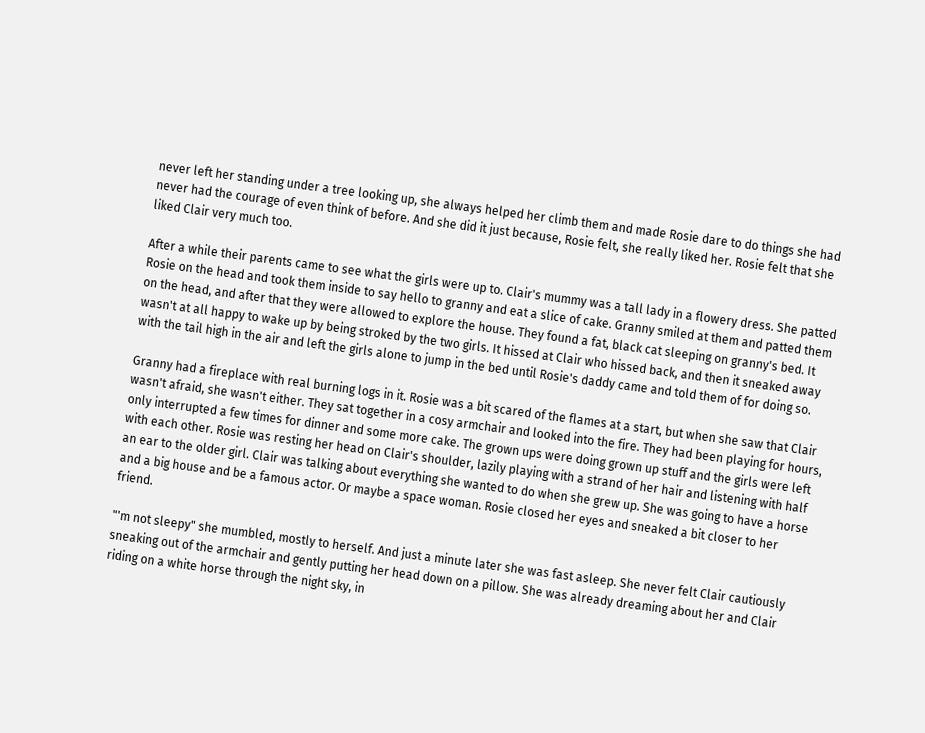never left her standing under a tree looking up, she always helped her climb them and made Rosie dare to do things she had never had the courage of even think of before. And she did it just because, Rosie felt, she really liked her. Rosie felt that she liked Clair very much too.

After a while their parents came to see what the girls were up to. Clair's mummy was a tall lady in a flowery dress. She patted Rosie on the head and took them inside to say hello to granny and eat a slice of cake. Granny smiled at them and patted them on the head, and after that they were allowed to explore the house. They found a fat, black cat sleeping on granny's bed. It wasn't at all happy to wake up by being stroked by the two girls. It hissed at Clair who hissed back, and then it sneaked away with the tail high in the air and left the girls alone to jump in the bed until Rosie's daddy came and told them of for doing so.

Granny had a fireplace with real burning logs in it. Rosie was a bit scared of the flames at a start, but when she saw that Clair wasn't afraid, she wasn't either. They sat together in a cosy armchair and looked into the fire. They had been playing for hours, only interrupted a few times for dinner and some more cake. The grown ups were doing grown up stuff and the girls were left with each other. Rosie was resting her head on Clair's shoulder, lazily playing with a strand of her hair and listening with half an ear to the older girl. Clair was talking about everything she wanted to do when she grew up. She was going to have a horse and a big house and be a famous actor. Or maybe a space woman. Rosie closed her eyes and sneaked a bit closer to her friend.

"'m not sleepy" she mumbled, mostly to herself. And just a minute later she was fast asleep. She never felt Clair cautiously sneaking out of the armchair and gently putting her head down on a pillow. She was already dreaming about her and Clair riding on a white horse through the night sky, in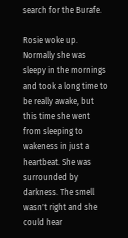search for the Burafe.

Rosie woke up. Normally she was sleepy in the mornings and took a long time to be really awake, but this time she went from sleeping to wakeness in just a heartbeat. She was surrounded by darkness. The smell wasn't right and she could hear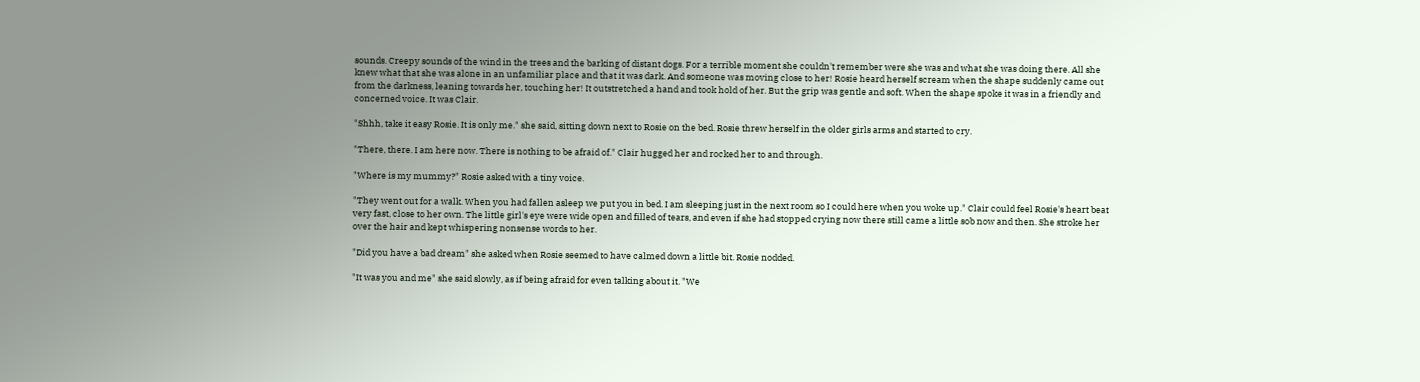sounds. Creepy sounds of the wind in the trees and the barking of distant dogs. For a terrible moment she couldn't remember were she was and what she was doing there. All she knew what that she was alone in an unfamiliar place and that it was dark. And someone was moving close to her! Rosie heard herself scream when the shape suddenly came out from the darkness, leaning towards her, touching her! It outstretched a hand and took hold of her. But the grip was gentle and soft. When the shape spoke it was in a friendly and concerned voice. It was Clair.

"Shhh, take it easy Rosie. It is only me." she said, sitting down next to Rosie on the bed. Rosie threw herself in the older girls arms and started to cry.

"There, there. I am here now. There is nothing to be afraid of." Clair hugged her and rocked her to and through.

"Where is my mummy?" Rosie asked with a tiny voice.

"They went out for a walk. When you had fallen asleep we put you in bed. I am sleeping just in the next room so I could here when you woke up." Clair could feel Rosie's heart beat very fast, close to her own. The little girl's eye were wide open and filled of tears, and even if she had stopped crying now there still came a little sob now and then. She stroke her over the hair and kept whispering nonsense words to her.

"Did you have a bad dream" she asked when Rosie seemed to have calmed down a little bit. Rosie nodded.

"It was you and me" she said slowly, as if being afraid for even talking about it. "We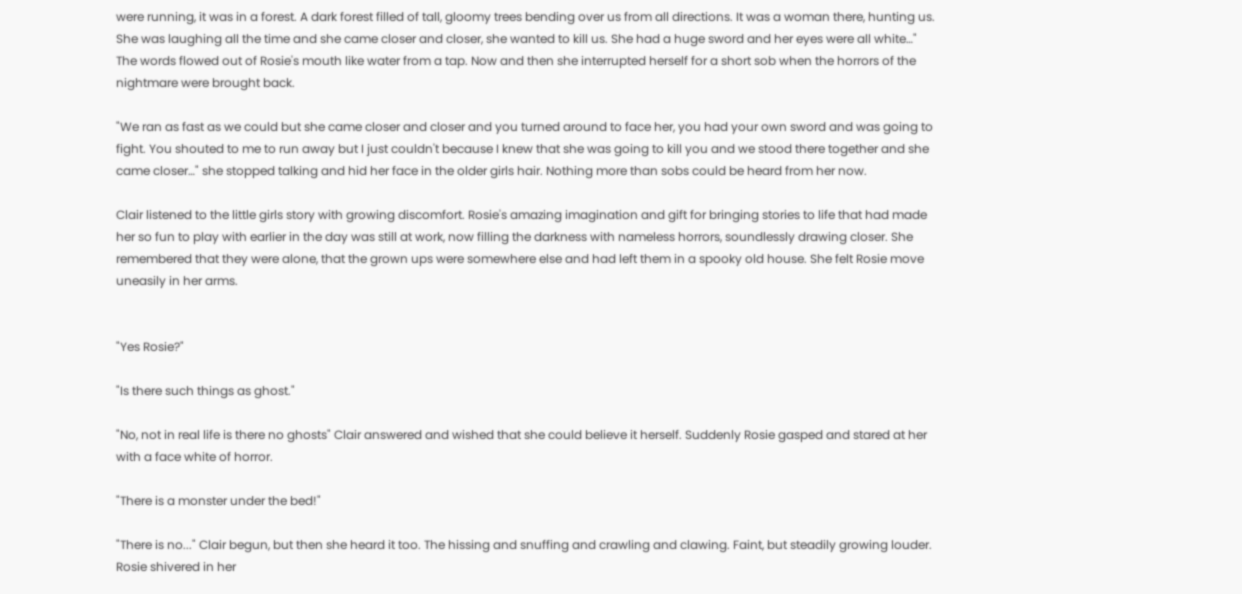were running, it was in a forest. A dark forest filled of tall, gloomy trees bending over us from all directions. It was a woman there, hunting us. She was laughing all the time and she came closer and closer, she wanted to kill us. She had a huge sword and her eyes were all white…" The words flowed out of Rosie's mouth like water from a tap. Now and then she interrupted herself for a short sob when the horrors of the nightmare were brought back.

"We ran as fast as we could but she came closer and closer and you turned around to face her, you had your own sword and was going to fight. You shouted to me to run away but I just couldn't because I knew that she was going to kill you and we stood there together and she came closer…" she stopped talking and hid her face in the older girls hair. Nothing more than sobs could be heard from her now.

Clair listened to the little girls story with growing discomfort. Rosie's amazing imagination and gift for bringing stories to life that had made her so fun to play with earlier in the day was still at work, now filling the darkness with nameless horrors, soundlessly drawing closer. She remembered that they were alone, that the grown ups were somewhere else and had left them in a spooky old house. She felt Rosie move uneasily in her arms.


"Yes Rosie?"

"Is there such things as ghost."

"No, not in real life is there no ghosts" Clair answered and wished that she could believe it herself. Suddenly Rosie gasped and stared at her with a face white of horror.

"There is a monster under the bed!"

"There is no..." Clair begun, but then she heard it too. The hissing and snuffing and crawling and clawing. Faint, but steadily growing louder. Rosie shivered in her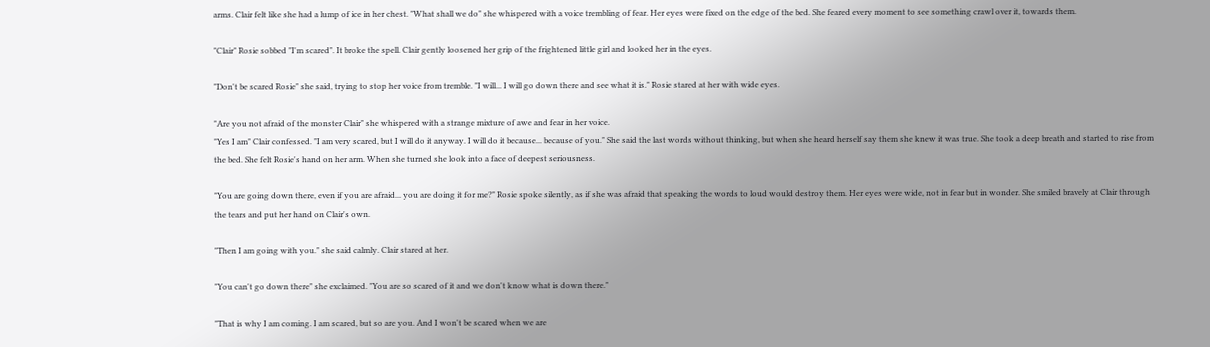arms. Clair felt like she had a lump of ice in her chest. "What shall we do" she whispered with a voice trembling of fear. Her eyes were fixed on the edge of the bed. She feared every moment to see something crawl over it, towards them.

"Clair" Rosie sobbed "I'm scared". It broke the spell. Clair gently loosened her grip of the frightened little girl and looked her in the eyes.

"Don't be scared Rosie" she said, trying to stop her voice from tremble. "I will... I will go down there and see what it is." Rosie stared at her with wide eyes.

"Are you not afraid of the monster Clair" she whispered with a strange mixture of awe and fear in her voice.
"Yes I am" Clair confessed. "I am very scared, but I will do it anyway. I will do it because... because of you." She said the last words without thinking, but when she heard herself say them she knew it was true. She took a deep breath and started to rise from the bed. She felt Rosie's hand on her arm. When she turned she look into a face of deepest seriousness.

"You are going down there, even if you are afraid... you are doing it for me?" Rosie spoke silently, as if she was afraid that speaking the words to loud would destroy them. Her eyes were wide, not in fear but in wonder. She smiled bravely at Clair through the tears and put her hand on Clair's own.

"Then I am going with you." she said calmly. Clair stared at her.

"You can't go down there" she exclaimed. "You are so scared of it and we don't know what is down there."

"That is why I am coming. I am scared, but so are you. And I won't be scared when we are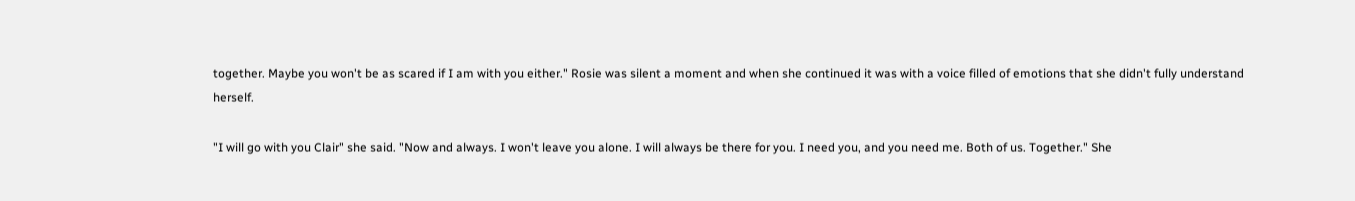together. Maybe you won't be as scared if I am with you either." Rosie was silent a moment and when she continued it was with a voice filled of emotions that she didn't fully understand herself.

"I will go with you Clair" she said. "Now and always. I won't leave you alone. I will always be there for you. I need you, and you need me. Both of us. Together." She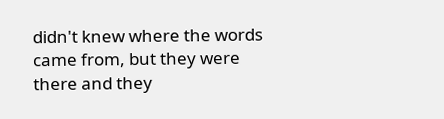didn't knew where the words came from, but they were there and they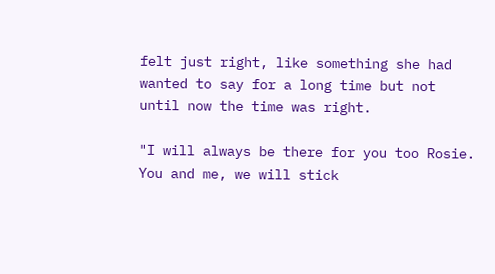felt just right, like something she had wanted to say for a long time but not until now the time was right.

"I will always be there for you too Rosie. You and me, we will stick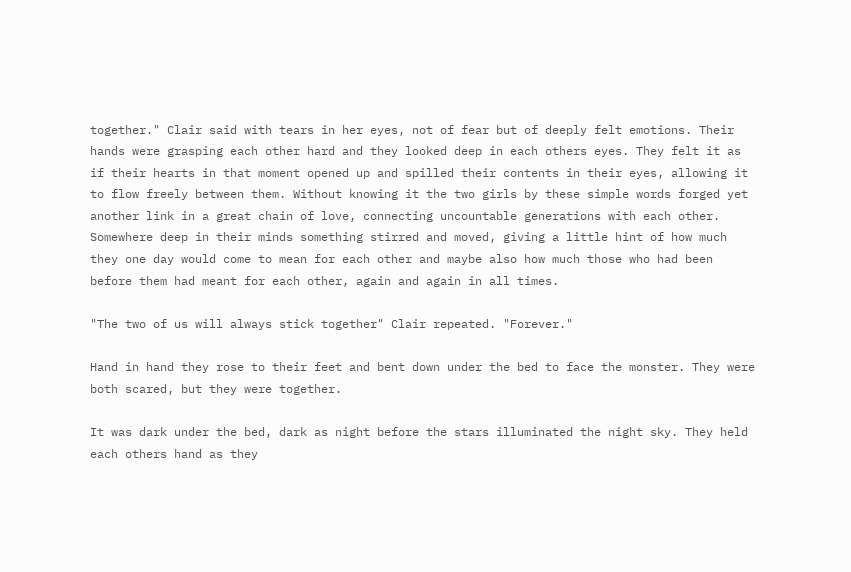together." Clair said with tears in her eyes, not of fear but of deeply felt emotions. Their hands were grasping each other hard and they looked deep in each others eyes. They felt it as if their hearts in that moment opened up and spilled their contents in their eyes, allowing it to flow freely between them. Without knowing it the two girls by these simple words forged yet another link in a great chain of love, connecting uncountable generations with each other. Somewhere deep in their minds something stirred and moved, giving a little hint of how much they one day would come to mean for each other and maybe also how much those who had been before them had meant for each other, again and again in all times.

"The two of us will always stick together" Clair repeated. "Forever."

Hand in hand they rose to their feet and bent down under the bed to face the monster. They were both scared, but they were together.

It was dark under the bed, dark as night before the stars illuminated the night sky. They held each others hand as they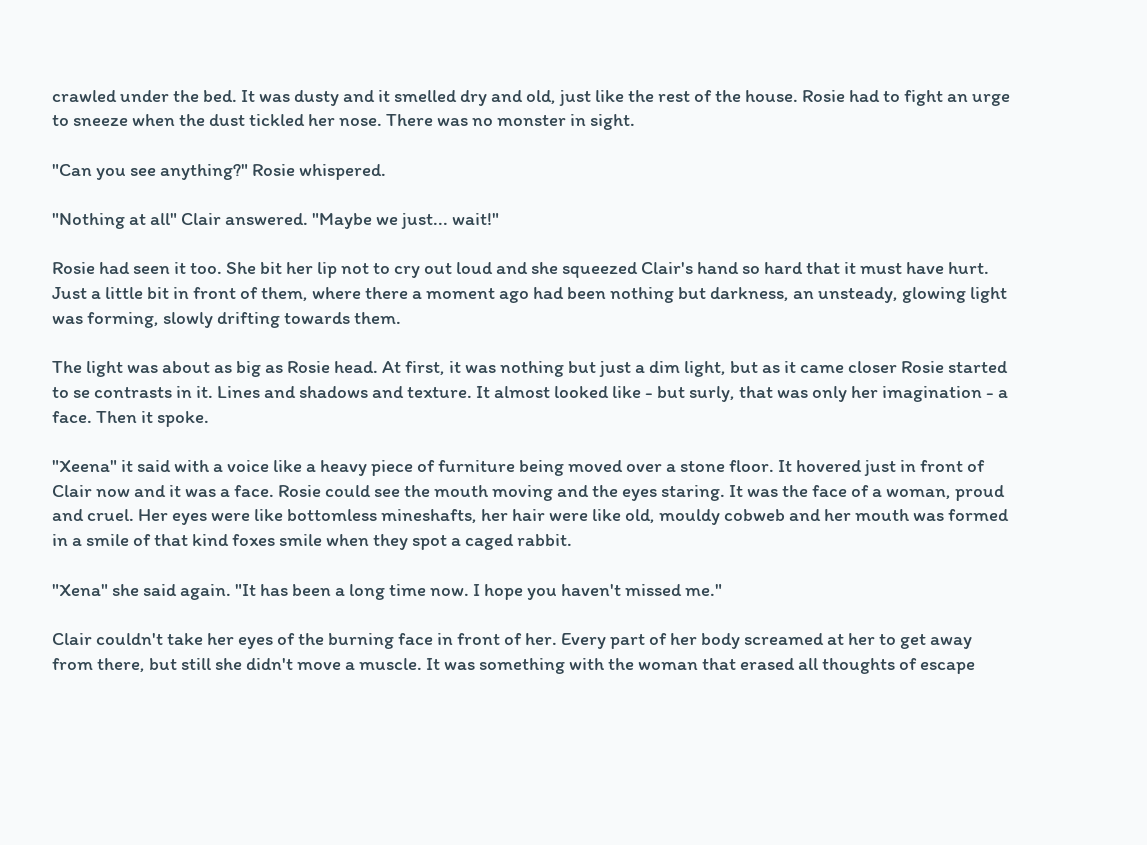crawled under the bed. It was dusty and it smelled dry and old, just like the rest of the house. Rosie had to fight an urge to sneeze when the dust tickled her nose. There was no monster in sight.

"Can you see anything?" Rosie whispered.

"Nothing at all" Clair answered. "Maybe we just... wait!"

Rosie had seen it too. She bit her lip not to cry out loud and she squeezed Clair's hand so hard that it must have hurt. Just a little bit in front of them, where there a moment ago had been nothing but darkness, an unsteady, glowing light was forming, slowly drifting towards them.

The light was about as big as Rosie head. At first, it was nothing but just a dim light, but as it came closer Rosie started to se contrasts in it. Lines and shadows and texture. It almost looked like - but surly, that was only her imagination - a face. Then it spoke.

"Xeena" it said with a voice like a heavy piece of furniture being moved over a stone floor. It hovered just in front of Clair now and it was a face. Rosie could see the mouth moving and the eyes staring. It was the face of a woman, proud and cruel. Her eyes were like bottomless mineshafts, her hair were like old, mouldy cobweb and her mouth was formed in a smile of that kind foxes smile when they spot a caged rabbit.

"Xena" she said again. "It has been a long time now. I hope you haven't missed me."

Clair couldn't take her eyes of the burning face in front of her. Every part of her body screamed at her to get away from there, but still she didn't move a muscle. It was something with the woman that erased all thoughts of escape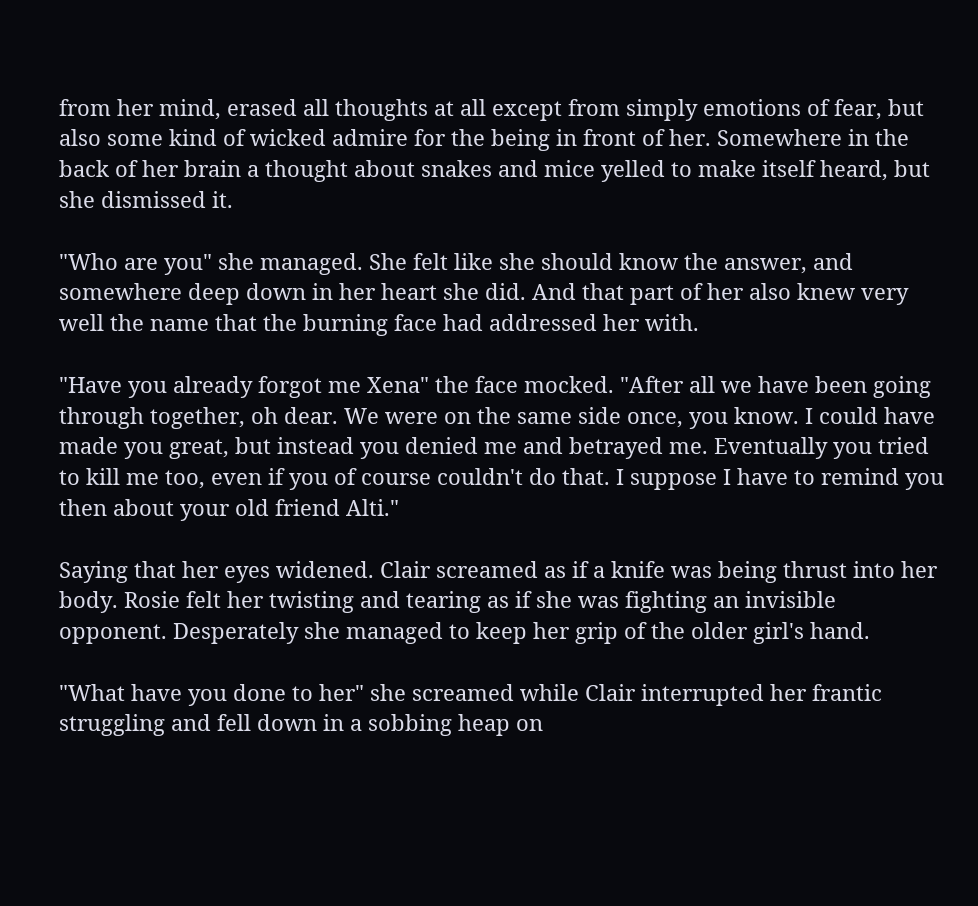from her mind, erased all thoughts at all except from simply emotions of fear, but also some kind of wicked admire for the being in front of her. Somewhere in the back of her brain a thought about snakes and mice yelled to make itself heard, but she dismissed it.

"Who are you" she managed. She felt like she should know the answer, and somewhere deep down in her heart she did. And that part of her also knew very well the name that the burning face had addressed her with.

"Have you already forgot me Xena" the face mocked. "After all we have been going through together, oh dear. We were on the same side once, you know. I could have made you great, but instead you denied me and betrayed me. Eventually you tried to kill me too, even if you of course couldn't do that. I suppose I have to remind you then about your old friend Alti."

Saying that her eyes widened. Clair screamed as if a knife was being thrust into her body. Rosie felt her twisting and tearing as if she was fighting an invisible opponent. Desperately she managed to keep her grip of the older girl's hand.

"What have you done to her" she screamed while Clair interrupted her frantic struggling and fell down in a sobbing heap on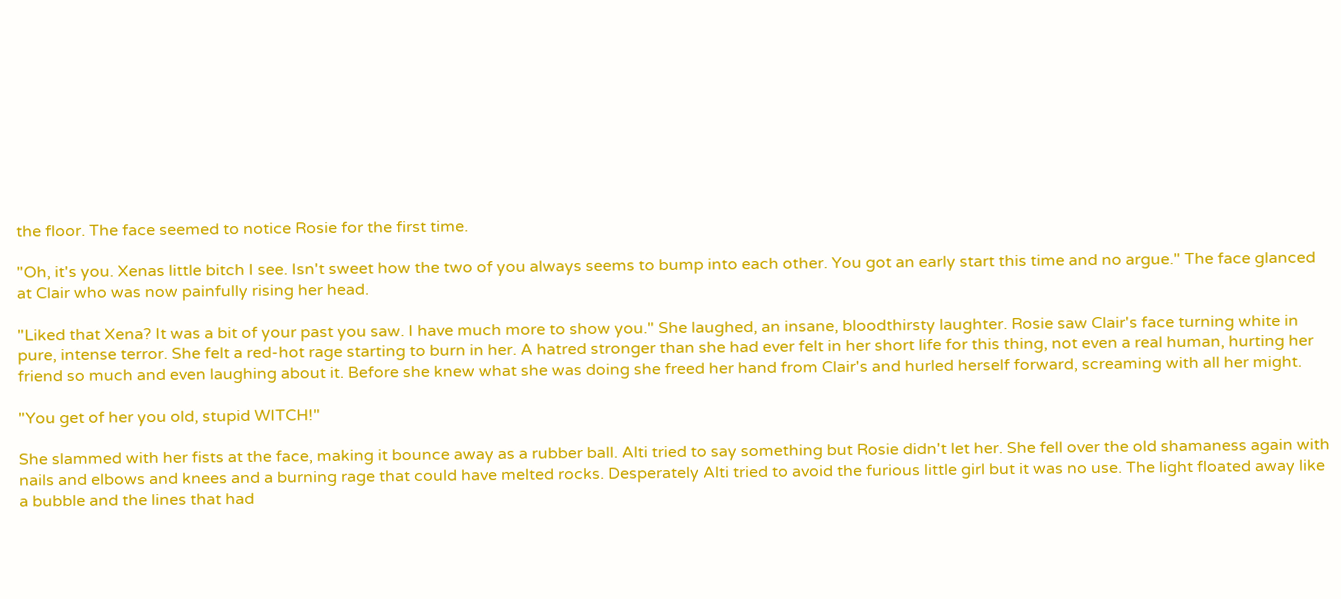the floor. The face seemed to notice Rosie for the first time.

"Oh, it's you. Xenas little bitch I see. Isn't sweet how the two of you always seems to bump into each other. You got an early start this time and no argue." The face glanced at Clair who was now painfully rising her head.

"Liked that Xena? It was a bit of your past you saw. I have much more to show you." She laughed, an insane, bloodthirsty laughter. Rosie saw Clair's face turning white in pure, intense terror. She felt a red-hot rage starting to burn in her. A hatred stronger than she had ever felt in her short life for this thing, not even a real human, hurting her friend so much and even laughing about it. Before she knew what she was doing she freed her hand from Clair's and hurled herself forward, screaming with all her might.

"You get of her you old, stupid WITCH!"

She slammed with her fists at the face, making it bounce away as a rubber ball. Alti tried to say something but Rosie didn't let her. She fell over the old shamaness again with nails and elbows and knees and a burning rage that could have melted rocks. Desperately Alti tried to avoid the furious little girl but it was no use. The light floated away like a bubble and the lines that had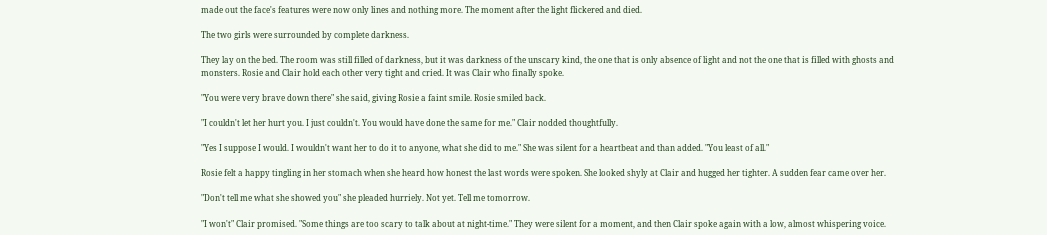made out the face's features were now only lines and nothing more. The moment after the light flickered and died.

The two girls were surrounded by complete darkness.

They lay on the bed. The room was still filled of darkness, but it was darkness of the unscary kind, the one that is only absence of light and not the one that is filled with ghosts and monsters. Rosie and Clair hold each other very tight and cried. It was Clair who finally spoke.

"You were very brave down there" she said, giving Rosie a faint smile. Rosie smiled back.

"I couldn't let her hurt you. I just couldn't. You would have done the same for me." Clair nodded thoughtfully.

"Yes I suppose I would. I wouldn't want her to do it to anyone, what she did to me." She was silent for a heartbeat and than added. "You least of all."

Rosie felt a happy tingling in her stomach when she heard how honest the last words were spoken. She looked shyly at Clair and hugged her tighter. A sudden fear came over her.

"Don't tell me what she showed you" she pleaded hurriely. Not yet. Tell me tomorrow.

"I won't" Clair promised. "Some things are too scary to talk about at night-time." They were silent for a moment, and then Clair spoke again with a low, almost whispering voice.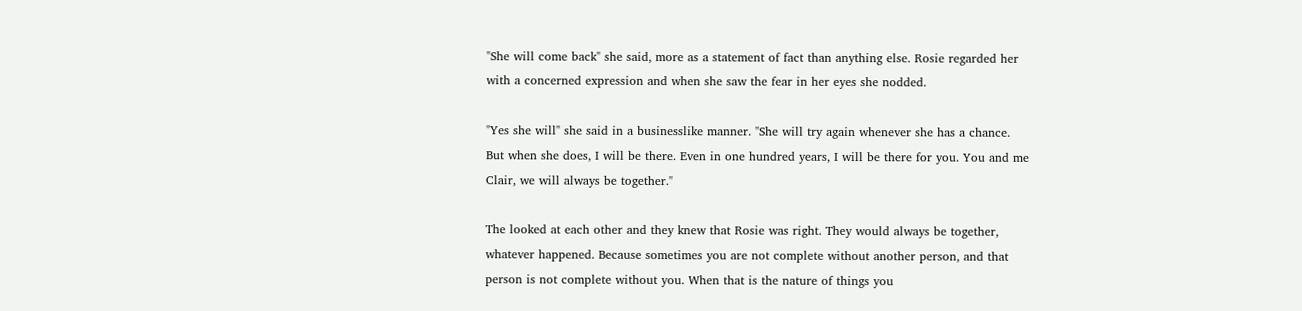"She will come back" she said, more as a statement of fact than anything else. Rosie regarded her with a concerned expression and when she saw the fear in her eyes she nodded.

"Yes she will" she said in a businesslike manner. "She will try again whenever she has a chance. But when she does, I will be there. Even in one hundred years, I will be there for you. You and me Clair, we will always be together."

The looked at each other and they knew that Rosie was right. They would always be together, whatever happened. Because sometimes you are not complete without another person, and that person is not complete without you. When that is the nature of things you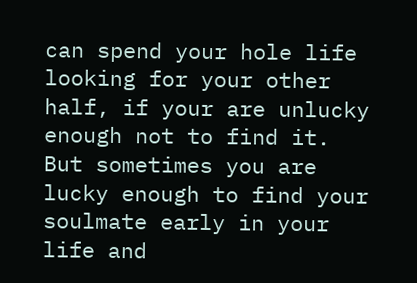can spend your hole life looking for your other half, if your are unlucky enough not to find it. But sometimes you are lucky enough to find your soulmate early in your life and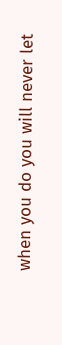when you do you will never let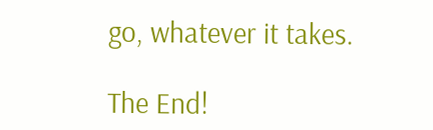go, whatever it takes.

The End!